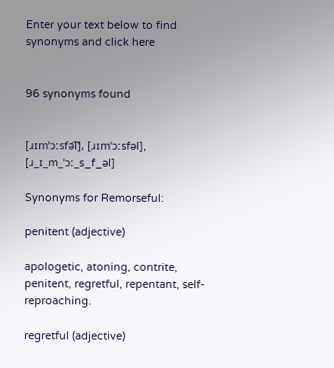Enter your text below to find synonyms and click here


96 synonyms found


[ɹɪmˈɔːsfə͡l], [ɹɪmˈɔːsfəl], [ɹ_ɪ_m_ˈɔː_s_f_əl]

Synonyms for Remorseful:

penitent (adjective)

apologetic, atoning, contrite, penitent, regretful, repentant, self-reproaching.

regretful (adjective)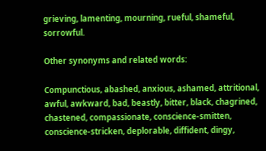grieving, lamenting, mourning, rueful, shameful, sorrowful.

Other synonyms and related words:

Compunctious, abashed, anxious, ashamed, attritional, awful, awkward, bad, beastly, bitter, black, chagrined, chastened, compassionate, conscience-smitten, conscience-stricken, deplorable, diffident, dingy,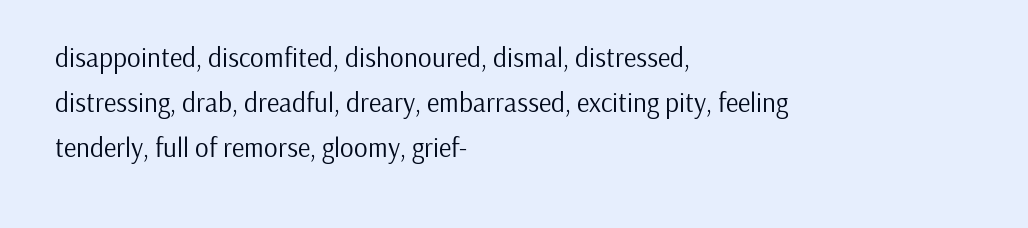disappointed, discomfited, dishonoured, dismal, distressed, distressing, drab, dreadful, dreary, embarrassed, exciting pity, feeling tenderly, full of remorse, gloomy, grief-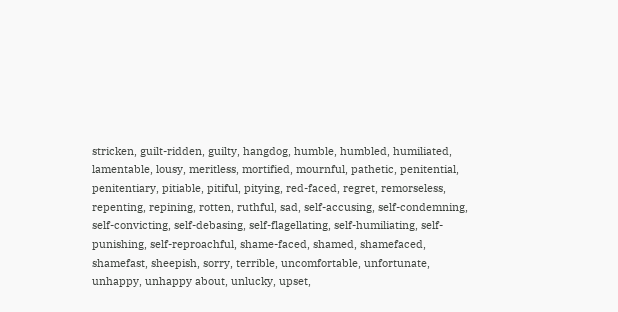stricken, guilt-ridden, guilty, hangdog, humble, humbled, humiliated, lamentable, lousy, meritless, mortified, mournful, pathetic, penitential, penitentiary, pitiable, pitiful, pitying, red-faced, regret, remorseless, repenting, repining, rotten, ruthful, sad, self-accusing, self-condemning, self-convicting, self-debasing, self-flagellating, self-humiliating, self-punishing, self-reproachful, shame-faced, shamed, shamefaced, shamefast, sheepish, sorry, terrible, uncomfortable, unfortunate, unhappy, unhappy about, unlucky, upset,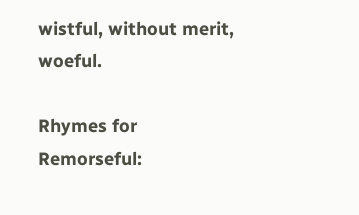wistful, without merit, woeful.

Rhymes for Remorseful: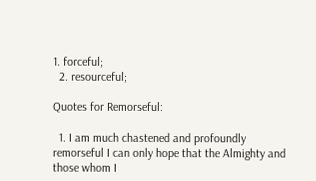1. forceful;
  2. resourceful;

Quotes for Remorseful:

  1. I am much chastened and profoundly remorseful I can only hope that the Almighty and those whom I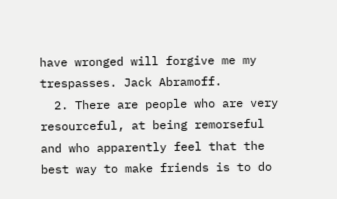have wronged will forgive me my trespasses. Jack Abramoff.
  2. There are people who are very resourceful, at being remorseful and who apparently feel that the best way to make friends is to do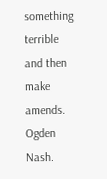something terrible and then make amends. Ogden Nash.